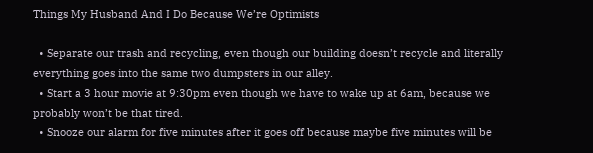Things My Husband And I Do Because We’re Optimists

  • Separate our trash and recycling, even though our building doesn’t recycle and literally everything goes into the same two dumpsters in our alley.
  • Start a 3 hour movie at 9:30pm even though we have to wake up at 6am, because we probably won’t be that tired.
  • Snooze our alarm for five minutes after it goes off because maybe five minutes will be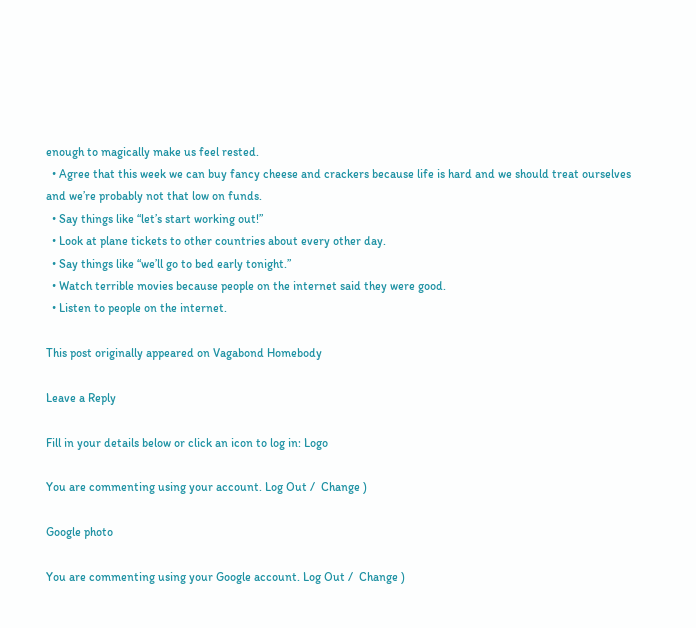enough to magically make us feel rested.
  • Agree that this week we can buy fancy cheese and crackers because life is hard and we should treat ourselves and we’re probably not that low on funds.
  • Say things like “let’s start working out!”
  • Look at plane tickets to other countries about every other day.
  • Say things like “we’ll go to bed early tonight.”
  • Watch terrible movies because people on the internet said they were good.
  • Listen to people on the internet.

This post originally appeared on Vagabond Homebody

Leave a Reply

Fill in your details below or click an icon to log in: Logo

You are commenting using your account. Log Out /  Change )

Google photo

You are commenting using your Google account. Log Out /  Change )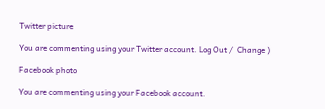Twitter picture

You are commenting using your Twitter account. Log Out /  Change )

Facebook photo

You are commenting using your Facebook account.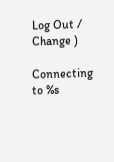Log Out /  Change )

Connecting to %s